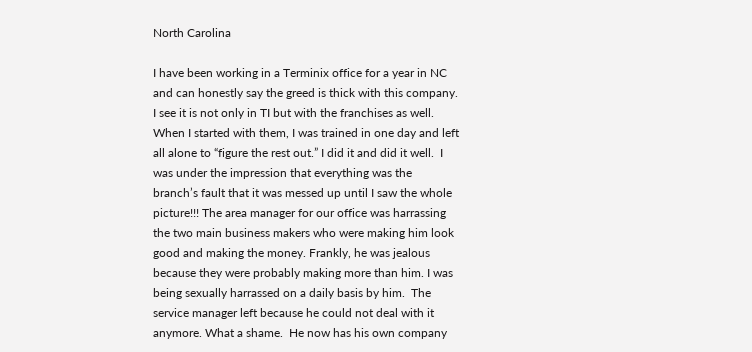North Carolina

I have been working in a Terminix office for a year in NC and can honestly say the greed is thick with this company. I see it is not only in TI but with the franchises as well.  When I started with them, I was trained in one day and left all alone to “figure the rest out.” I did it and did it well.  I was under the impression that everything was the branch’s fault that it was messed up until I saw the whole picture!!! The area manager for our office was harrassing the two main business makers who were making him look good and making the money. Frankly, he was jealous because they were probably making more than him. I was being sexually harrassed on a daily basis by him.  The service manager left because he could not deal with it anymore. What a shame.  He now has his own company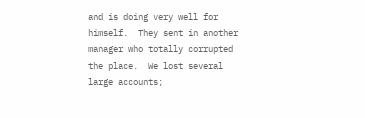and is doing very well for himself.  They sent in another manager who totally corrupted the place.  We lost several large accounts;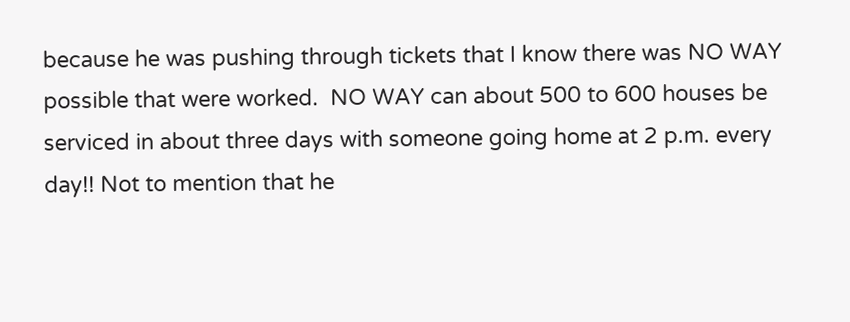because he was pushing through tickets that I know there was NO WAY possible that were worked.  NO WAY can about 500 to 600 houses be serviced in about three days with someone going home at 2 p.m. every day!! Not to mention that he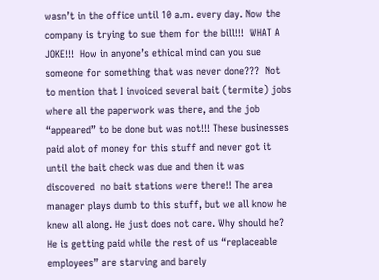wasn’t in the office until 10 a.m. every day. Now the company is trying to sue them for the bill!!!  WHAT A JOKE!!!  How in anyone’s ethical mind can you sue someone for something that was never done???  Not to mention that I invoiced several bait (termite) jobs where all the paperwork was there, and the job “appeared” to be done but was not!!! These businesses paid alot of money for this stuff and never got it until the bait check was due and then it was discovered  no bait stations were there!! The area manager plays dumb to this stuff, but we all know he knew all along. He just does not care. Why should he?  He is getting paid while the rest of us “replaceable employees” are starving and barely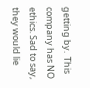getting by.  This company has NO ethics. Sad to say, they would lie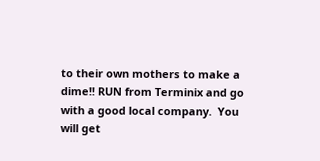to their own mothers to make a dime!! RUN from Terminix and go with a good local company.  You will get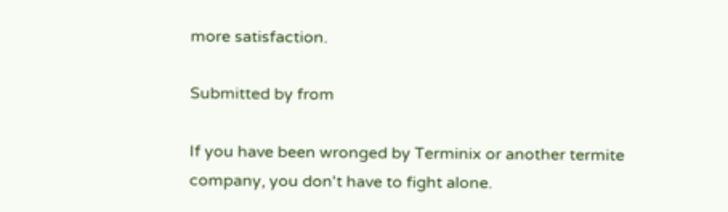more satisfaction.

Submitted by from

If you have been wronged by Terminix or another termite company, you don't have to fight alone.